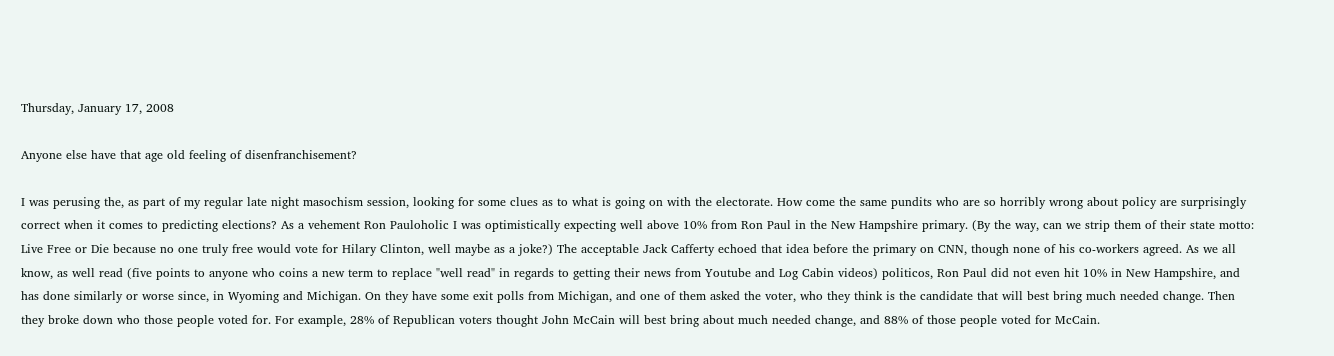Thursday, January 17, 2008

Anyone else have that age old feeling of disenfranchisement?

I was perusing the, as part of my regular late night masochism session, looking for some clues as to what is going on with the electorate. How come the same pundits who are so horribly wrong about policy are surprisingly correct when it comes to predicting elections? As a vehement Ron Pauloholic I was optimistically expecting well above 10% from Ron Paul in the New Hampshire primary. (By the way, can we strip them of their state motto: Live Free or Die because no one truly free would vote for Hilary Clinton, well maybe as a joke?) The acceptable Jack Cafferty echoed that idea before the primary on CNN, though none of his co-workers agreed. As we all know, as well read (five points to anyone who coins a new term to replace "well read" in regards to getting their news from Youtube and Log Cabin videos) politicos, Ron Paul did not even hit 10% in New Hampshire, and has done similarly or worse since, in Wyoming and Michigan. On they have some exit polls from Michigan, and one of them asked the voter, who they think is the candidate that will best bring much needed change. Then they broke down who those people voted for. For example, 28% of Republican voters thought John McCain will best bring about much needed change, and 88% of those people voted for McCain.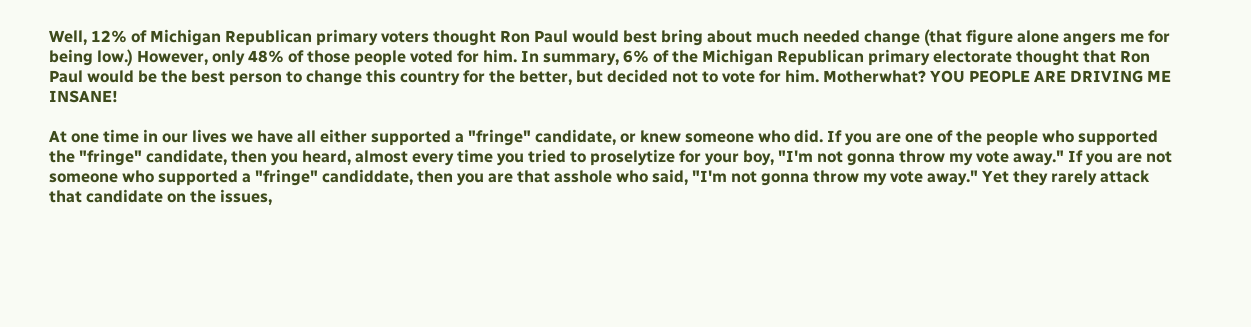Well, 12% of Michigan Republican primary voters thought Ron Paul would best bring about much needed change (that figure alone angers me for being low.) However, only 48% of those people voted for him. In summary, 6% of the Michigan Republican primary electorate thought that Ron Paul would be the best person to change this country for the better, but decided not to vote for him. Motherwhat? YOU PEOPLE ARE DRIVING ME INSANE!

At one time in our lives we have all either supported a "fringe" candidate, or knew someone who did. If you are one of the people who supported the "fringe" candidate, then you heard, almost every time you tried to proselytize for your boy, "I'm not gonna throw my vote away." If you are not someone who supported a "fringe" candiddate, then you are that asshole who said, "I'm not gonna throw my vote away." Yet they rarely attack that candidate on the issues,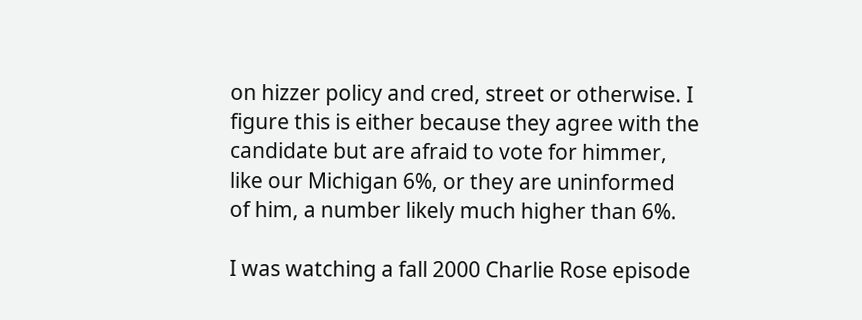on hizzer policy and cred, street or otherwise. I figure this is either because they agree with the candidate but are afraid to vote for himmer, like our Michigan 6%, or they are uninformed of him, a number likely much higher than 6%.

I was watching a fall 2000 Charlie Rose episode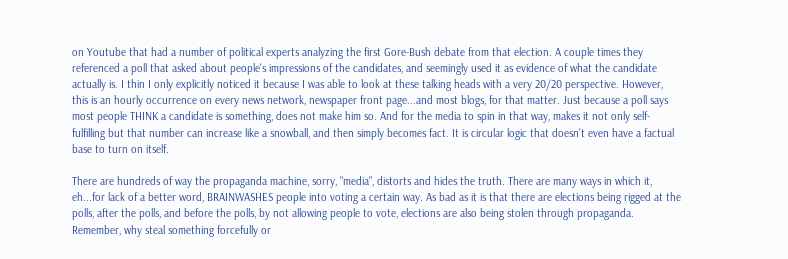on Youtube that had a number of political experts analyzing the first Gore-Bush debate from that election. A couple times they referenced a poll that asked about people's impressions of the candidates, and seemingly used it as evidence of what the candidate actually is. I thin I only explicitly noticed it because I was able to look at these talking heads with a very 20/20 perspective. However, this is an hourly occurrence on every news network, newspaper front page...and most blogs, for that matter. Just because a poll says most people THINK a candidate is something, does not make him so. And for the media to spin in that way, makes it not only self-fulfilling but that number can increase like a snowball, and then simply becomes fact. It is circular logic that doesn't even have a factual base to turn on itself.

There are hundreds of way the propaganda machine, sorry, "media", distorts and hides the truth. There are many ways in which it, eh...for lack of a better word, BRAINWASHES people into voting a certain way. As bad as it is that there are elections being rigged at the polls, after the polls, and before the polls, by not allowing people to vote, elections are also being stolen through propaganda. Remember, why steal something forcefully or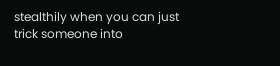stealthily when you can just trick someone into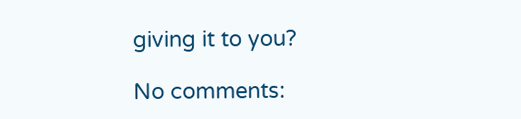giving it to you?

No comments: